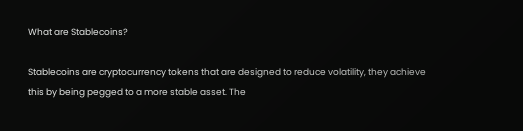What are Stablecoins?

Stablecoins are cryptocurrency tokens that are designed to reduce volatility, they achieve this by being pegged to a more stable asset. The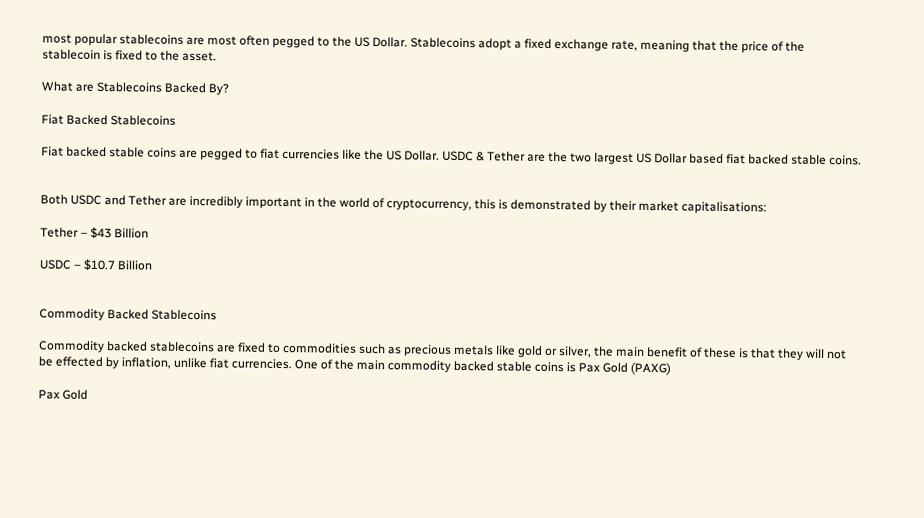most popular stablecoins are most often pegged to the US Dollar. Stablecoins adopt a fixed exchange rate, meaning that the price of the stablecoin is fixed to the asset.

What are Stablecoins Backed By?

Fiat Backed Stablecoins

Fiat backed stable coins are pegged to fiat currencies like the US Dollar. USDC & Tether are the two largest US Dollar based fiat backed stable coins.


Both USDC and Tether are incredibly important in the world of cryptocurrency, this is demonstrated by their market capitalisations:

Tether – $43 Billion

USDC – $10.7 Billion


Commodity Backed Stablecoins

Commodity backed stablecoins are fixed to commodities such as precious metals like gold or silver, the main benefit of these is that they will not be effected by inflation, unlike fiat currencies. One of the main commodity backed stable coins is Pax Gold (PAXG)

Pax Gold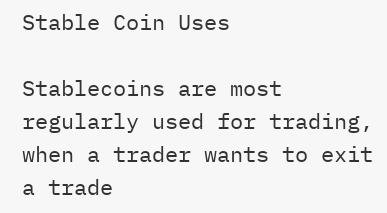Stable Coin Uses

Stablecoins are most regularly used for trading, when a trader wants to exit a trade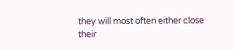they will most often either close their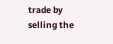trade by selling the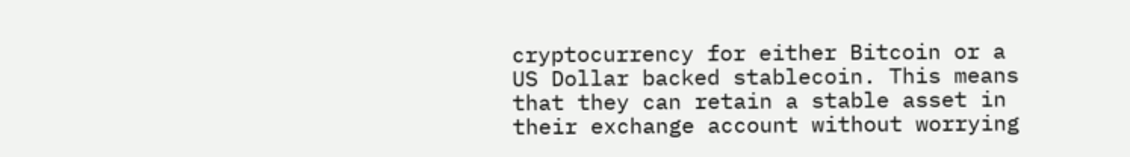cryptocurrency for either Bitcoin or a US Dollar backed stablecoin. This means that they can retain a stable asset in their exchange account without worrying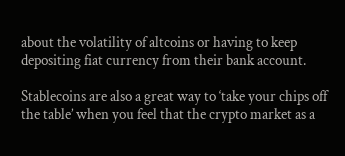about the volatility of altcoins or having to keep depositing fiat currency from their bank account.

Stablecoins are also a great way to ‘take your chips off the table’ when you feel that the crypto market as a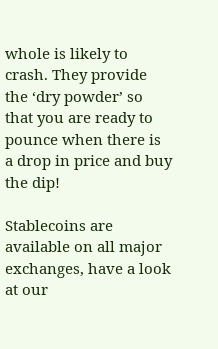whole is likely to crash. They provide the ‘dry powder’ so that you are ready to pounce when there is a drop in price and buy the dip!

Stablecoins are available on all major exchanges, have a look at our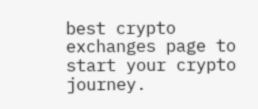best crypto exchanges page to start your crypto journey.